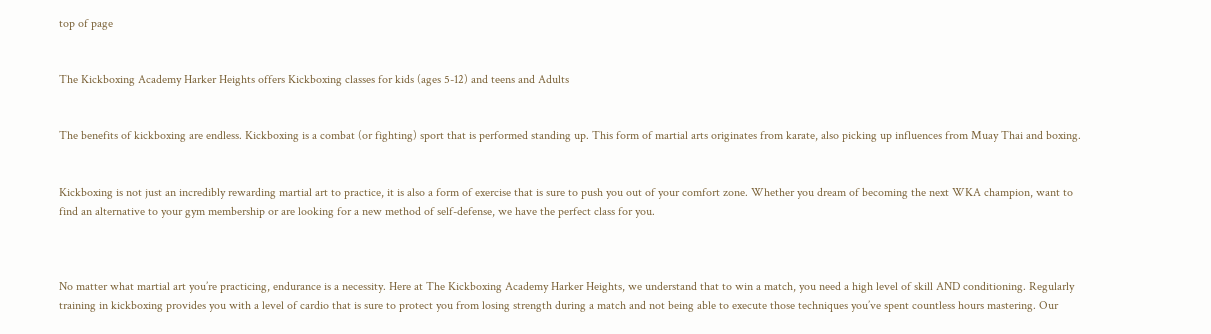top of page


The Kickboxing Academy Harker Heights offers Kickboxing classes for kids (ages 5-12) and teens and Adults


The benefits of kickboxing are endless. Kickboxing is a combat (or fighting) sport that is performed standing up. This form of martial arts originates from karate, also picking up influences from Muay Thai and boxing.


Kickboxing is not just an incredibly rewarding martial art to practice, it is also a form of exercise that is sure to push you out of your comfort zone. Whether you dream of becoming the next WKA champion, want to find an alternative to your gym membership or are looking for a new method of self-defense, we have the perfect class for you.



No matter what martial art you’re practicing, endurance is a necessity. Here at The Kickboxing Academy Harker Heights, we understand that to win a match, you need a high level of skill AND conditioning. Regularly training in kickboxing provides you with a level of cardio that is sure to protect you from losing strength during a match and not being able to execute those techniques you’ve spent countless hours mastering. Our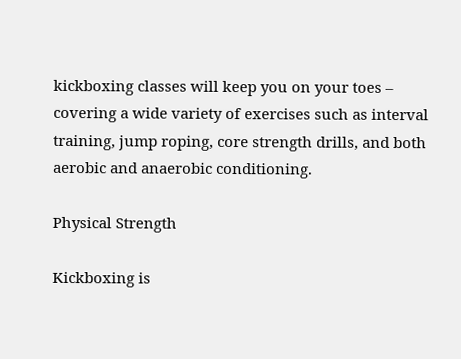kickboxing classes will keep you on your toes – covering a wide variety of exercises such as interval training, jump roping, core strength drills, and both aerobic and anaerobic conditioning.

Physical Strength

Kickboxing is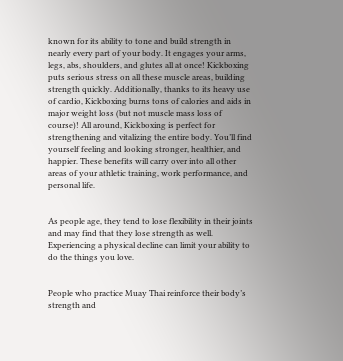known for its ability to tone and build strength in nearly every part of your body. It engages your arms, legs, abs, shoulders, and glutes all at once! Kickboxing puts serious stress on all these muscle areas, building strength quickly. Additionally, thanks to its heavy use of cardio, Kickboxing burns tons of calories and aids in major weight loss (but not muscle mass loss of course)! All around, Kickboxing is perfect for strengthening and vitalizing the entire body. You’ll find yourself feeling and looking stronger, healthier, and happier. These benefits will carry over into all other areas of your athletic training, work performance, and personal life.


As people age, they tend to lose flexibility in their joints and may find that they lose strength as well. Experiencing a physical decline can limit your ability to do the things you love.


People who practice Muay Thai reinforce their body’s strength and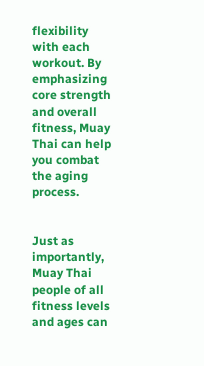flexibility with each workout. By emphasizing core strength and overall fitness, Muay Thai can help you combat the aging process.


Just as importantly, Muay Thai people of all fitness levels and ages can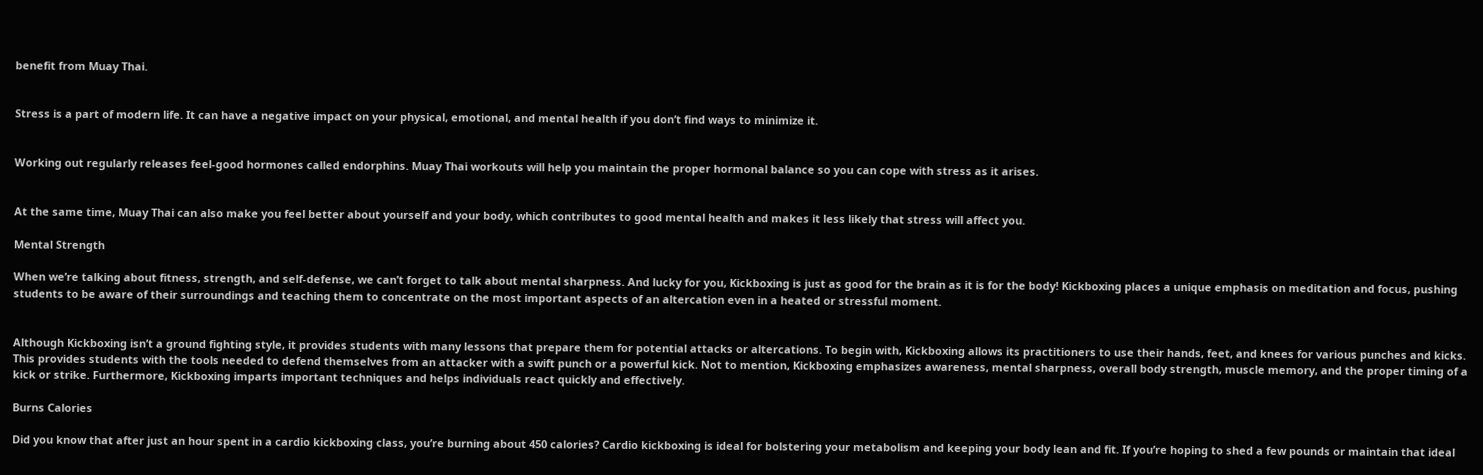benefit from Muay Thai.


Stress is a part of modern life. It can have a negative impact on your physical, emotional, and mental health if you don’t find ways to minimize it.


Working out regularly releases feel-good hormones called endorphins. Muay Thai workouts will help you maintain the proper hormonal balance so you can cope with stress as it arises.


At the same time, Muay Thai can also make you feel better about yourself and your body, which contributes to good mental health and makes it less likely that stress will affect you.

Mental Strength

When we’re talking about fitness, strength, and self-defense, we can’t forget to talk about mental sharpness. And lucky for you, Kickboxing is just as good for the brain as it is for the body! Kickboxing places a unique emphasis on meditation and focus, pushing students to be aware of their surroundings and teaching them to concentrate on the most important aspects of an altercation even in a heated or stressful moment.


Although Kickboxing isn’t a ground fighting style, it provides students with many lessons that prepare them for potential attacks or altercations. To begin with, Kickboxing allows its practitioners to use their hands, feet, and knees for various punches and kicks. This provides students with the tools needed to defend themselves from an attacker with a swift punch or a powerful kick. Not to mention, Kickboxing emphasizes awareness, mental sharpness, overall body strength, muscle memory, and the proper timing of a kick or strike. Furthermore, Kickboxing imparts important techniques and helps individuals react quickly and effectively.

Burns Calories

Did you know that after just an hour spent in a cardio kickboxing class, you’re burning about 450 calories? Cardio kickboxing is ideal for bolstering your metabolism and keeping your body lean and fit. If you’re hoping to shed a few pounds or maintain that ideal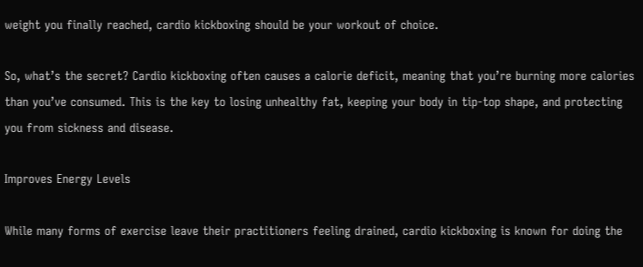weight you finally reached, cardio kickboxing should be your workout of choice.

So, what’s the secret? Cardio kickboxing often causes a calorie deficit, meaning that you’re burning more calories than you’ve consumed. This is the key to losing unhealthy fat, keeping your body in tip-top shape, and protecting you from sickness and disease.

Improves Energy Levels

While many forms of exercise leave their practitioners feeling drained, cardio kickboxing is known for doing the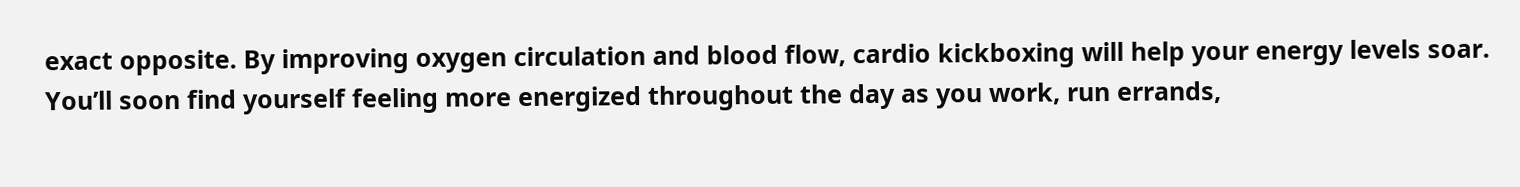exact opposite. By improving oxygen circulation and blood flow, cardio kickboxing will help your energy levels soar. You’ll soon find yourself feeling more energized throughout the day as you work, run errands,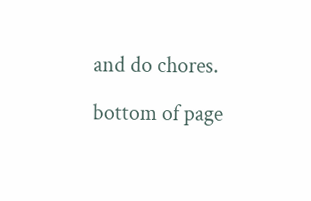and do chores.

bottom of page